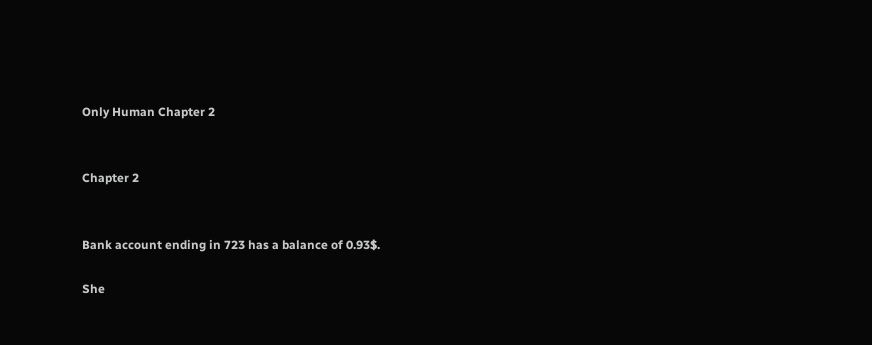Only Human Chapter 2


Chapter 2


Bank account ending in 723 has a balance of 0.93$.

She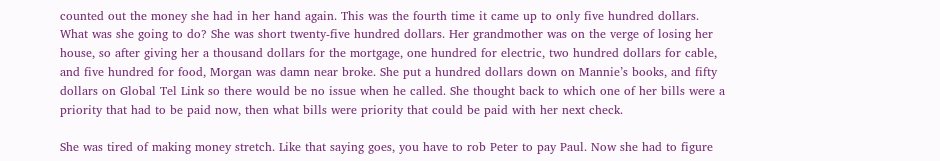counted out the money she had in her hand again. This was the fourth time it came up to only five hundred dollars. What was she going to do? She was short twenty-five hundred dollars. Her grandmother was on the verge of losing her house, so after giving her a thousand dollars for the mortgage, one hundred for electric, two hundred dollars for cable, and five hundred for food, Morgan was damn near broke. She put a hundred dollars down on Mannie’s books, and fifty dollars on Global Tel Link so there would be no issue when he called. She thought back to which one of her bills were a priority that had to be paid now, then what bills were priority that could be paid with her next check.

She was tired of making money stretch. Like that saying goes, you have to rob Peter to pay Paul. Now she had to figure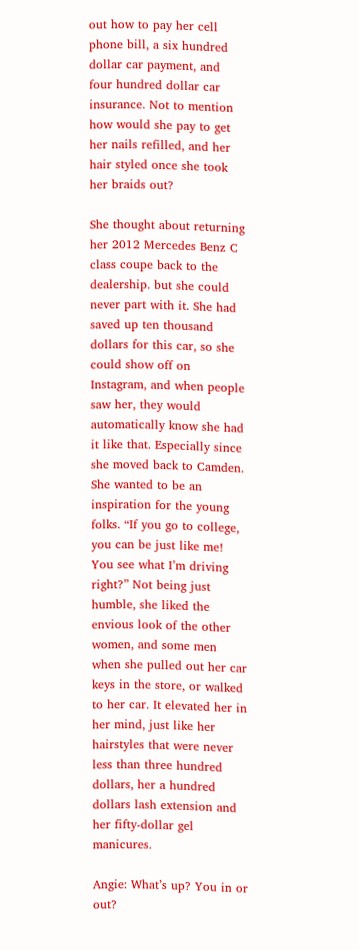out how to pay her cell phone bill, a six hundred dollar car payment, and four hundred dollar car insurance. Not to mention how would she pay to get her nails refilled, and her hair styled once she took her braids out?

She thought about returning her 2012 Mercedes Benz C class coupe back to the dealership. but she could never part with it. She had saved up ten thousand dollars for this car, so she could show off on Instagram, and when people saw her, they would automatically know she had it like that. Especially since she moved back to Camden. She wanted to be an inspiration for the young folks. “If you go to college, you can be just like me! You see what I’m driving right?” Not being just humble, she liked the envious look of the other women, and some men when she pulled out her car keys in the store, or walked to her car. It elevated her in her mind, just like her hairstyles that were never less than three hundred dollars, her a hundred dollars lash extension and her fifty-dollar gel manicures.

Angie: What’s up? You in or out?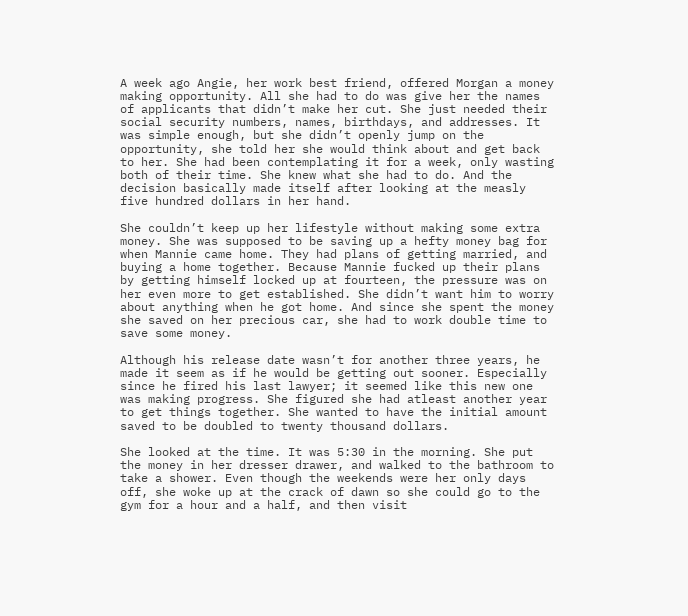A week ago Angie, her work best friend, offered Morgan a money making opportunity. All she had to do was give her the names of applicants that didn’t make her cut. She just needed their social security numbers, names, birthdays, and addresses. It was simple enough, but she didn’t openly jump on the opportunity, she told her she would think about and get back to her. She had been contemplating it for a week, only wasting both of their time. She knew what she had to do. And the decision basically made itself after looking at the measly five hundred dollars in her hand.

She couldn’t keep up her lifestyle without making some extra money. She was supposed to be saving up a hefty money bag for when Mannie came home. They had plans of getting married, and buying a home together. Because Mannie fucked up their plans by getting himself locked up at fourteen, the pressure was on her even more to get established. She didn’t want him to worry about anything when he got home. And since she spent the money she saved on her precious car, she had to work double time to save some money.

Although his release date wasn’t for another three years, he made it seem as if he would be getting out sooner. Especially since he fired his last lawyer; it seemed like this new one was making progress. She figured she had atleast another year to get things together. She wanted to have the initial amount saved to be doubled to twenty thousand dollars.

She looked at the time. It was 5:30 in the morning. She put the money in her dresser drawer, and walked to the bathroom to take a shower. Even though the weekends were her only days off, she woke up at the crack of dawn so she could go to the gym for a hour and a half, and then visit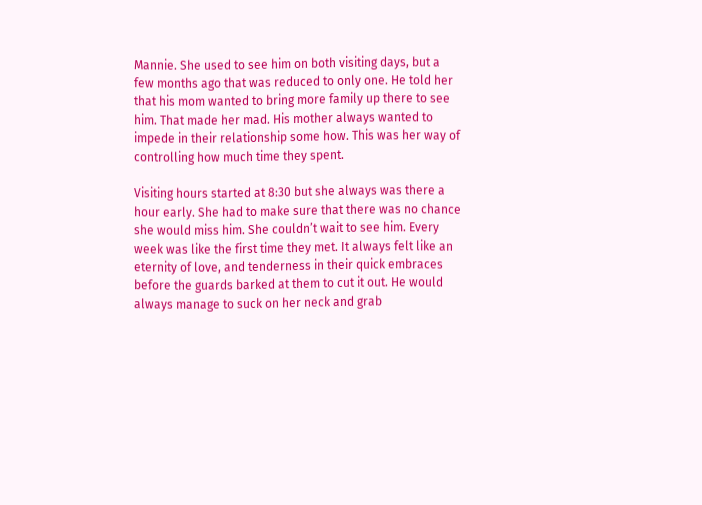Mannie. She used to see him on both visiting days, but a few months ago that was reduced to only one. He told her that his mom wanted to bring more family up there to see him. That made her mad. His mother always wanted to impede in their relationship some how. This was her way of controlling how much time they spent.

Visiting hours started at 8:30 but she always was there a hour early. She had to make sure that there was no chance she would miss him. She couldn’t wait to see him. Every week was like the first time they met. It always felt like an eternity of love, and tenderness in their quick embraces before the guards barked at them to cut it out. He would always manage to suck on her neck and grab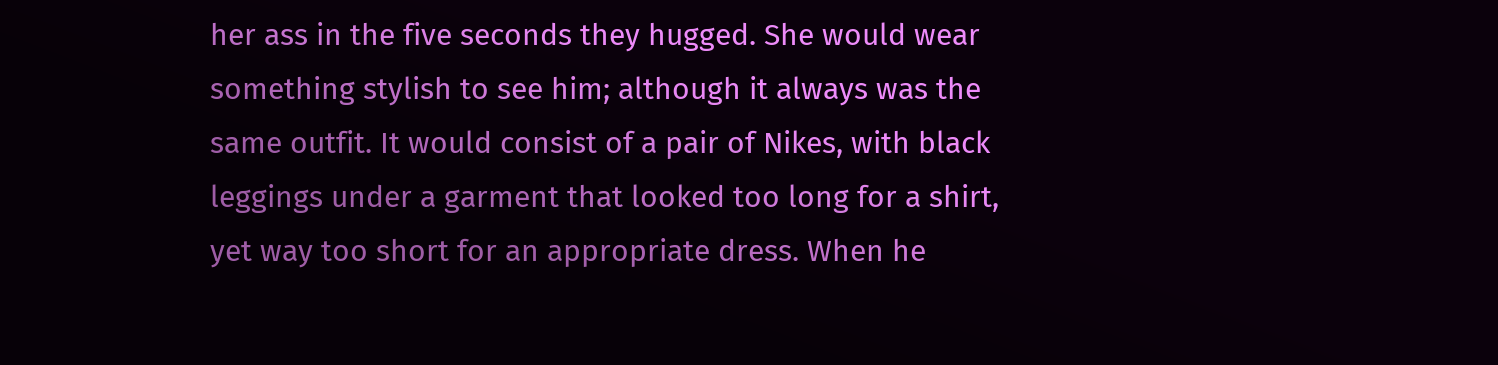her ass in the five seconds they hugged. She would wear something stylish to see him; although it always was the same outfit. It would consist of a pair of Nikes, with black leggings under a garment that looked too long for a shirt, yet way too short for an appropriate dress. When he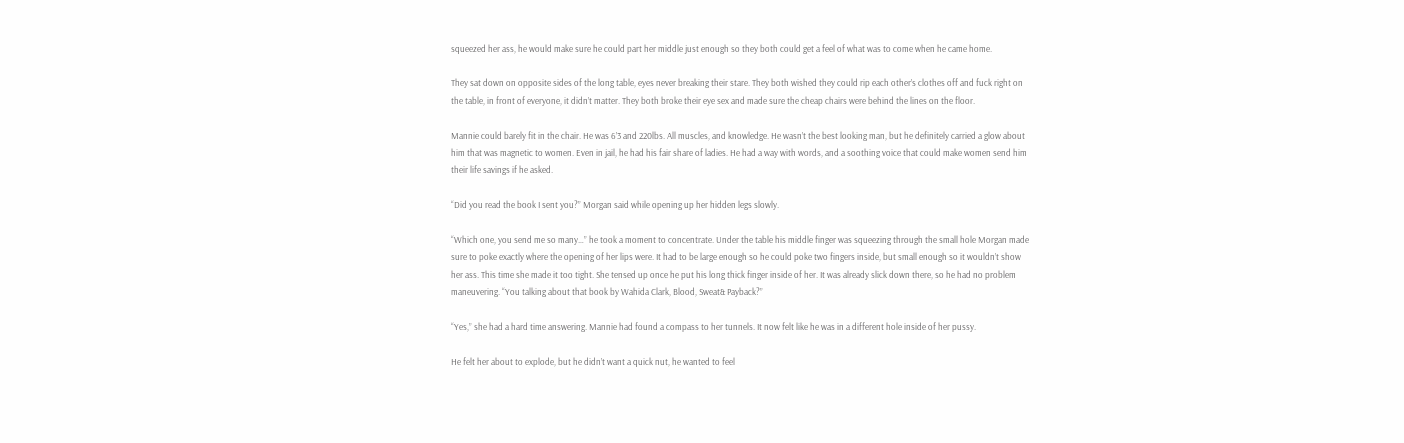squeezed her ass, he would make sure he could part her middle just enough so they both could get a feel of what was to come when he came home.

They sat down on opposite sides of the long table, eyes never breaking their stare. They both wished they could rip each other’s clothes off and fuck right on the table, in front of everyone, it didn’t matter. They both broke their eye sex and made sure the cheap chairs were behind the lines on the floor.

Mannie could barely fit in the chair. He was 6’3 and 220lbs. All muscles, and knowledge. He wasn’t the best looking man, but he definitely carried a glow about him that was magnetic to women. Even in jail, he had his fair share of ladies. He had a way with words, and a soothing voice that could make women send him their life savings if he asked.

“Did you read the book I sent you?” Morgan said while opening up her hidden legs slowly.

“Which one, you send me so many…” he took a moment to concentrate. Under the table his middle finger was squeezing through the small hole Morgan made sure to poke exactly where the opening of her lips were. It had to be large enough so he could poke two fingers inside, but small enough so it wouldn’t show her ass. This time she made it too tight. She tensed up once he put his long thick finger inside of her. It was already slick down there, so he had no problem maneuvering. “You talking about that book by Wahida Clark, Blood, Sweat& Payback?”

“Yes,” she had a hard time answering. Mannie had found a compass to her tunnels. It now felt like he was in a different hole inside of her pussy.

He felt her about to explode, but he didn’t want a quick nut, he wanted to feel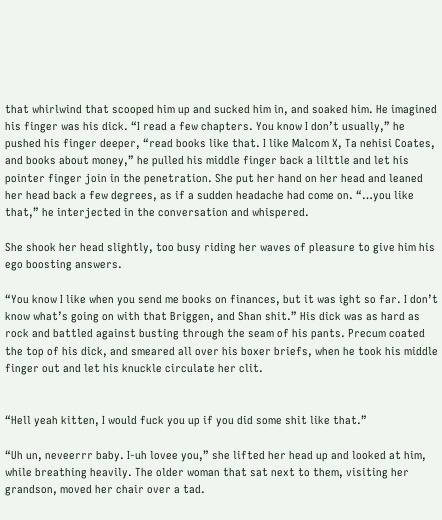that whirlwind that scooped him up and sucked him in, and soaked him. He imagined his finger was his dick. “I read a few chapters. You know I don’t usually,” he pushed his finger deeper, “read books like that. I like Malcom X, Ta nehisi Coates, and books about money,” he pulled his middle finger back a lilttle and let his pointer finger join in the penetration. She put her hand on her head and leaned her head back a few degrees, as if a sudden headache had come on. “…you like that,” he interjected in the conversation and whispered.

She shook her head slightly, too busy riding her waves of pleasure to give him his ego boosting answers.

“You know I like when you send me books on finances, but it was ight so far. I don’t know what’s going on with that Briggen, and Shan shit.” His dick was as hard as rock and battled against busting through the seam of his pants. Precum coated the top of his dick, and smeared all over his boxer briefs, when he took his middle finger out and let his knuckle circulate her clit.


“Hell yeah kitten, I would fuck you up if you did some shit like that.”

“Uh un, neveerrr baby. I-uh lovee you,” she lifted her head up and looked at him, while breathing heavily. The older woman that sat next to them, visiting her grandson, moved her chair over a tad.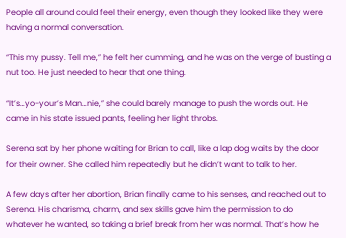People all around could feel their energy, even though they looked like they were having a normal conversation.

“This my pussy. Tell me,” he felt her cumming, and he was on the verge of busting a nut too. He just needed to hear that one thing.

“It’s…yo-your’s Man…nie,” she could barely manage to push the words out. He came in his state issued pants, feeling her light throbs.

Serena sat by her phone waiting for Brian to call, like a lap dog waits by the door for their owner. She called him repeatedly but he didn’t want to talk to her.

A few days after her abortion, Brian finally came to his senses, and reached out to Serena. His charisma, charm, and sex skills gave him the permission to do whatever he wanted, so taking a brief break from her was normal. That’s how he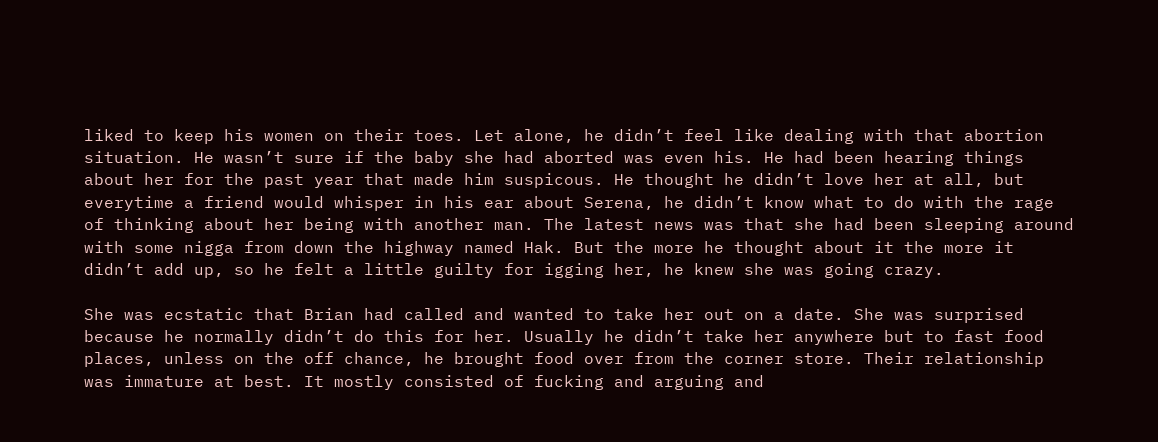liked to keep his women on their toes. Let alone, he didn’t feel like dealing with that abortion situation. He wasn’t sure if the baby she had aborted was even his. He had been hearing things about her for the past year that made him suspicous. He thought he didn’t love her at all, but everytime a friend would whisper in his ear about Serena, he didn’t know what to do with the rage of thinking about her being with another man. The latest news was that she had been sleeping around with some nigga from down the highway named Hak. But the more he thought about it the more it didn’t add up, so he felt a little guilty for igging her, he knew she was going crazy.

She was ecstatic that Brian had called and wanted to take her out on a date. She was surprised because he normally didn’t do this for her. Usually he didn’t take her anywhere but to fast food places, unless on the off chance, he brought food over from the corner store. Their relationship was immature at best. It mostly consisted of fucking and arguing and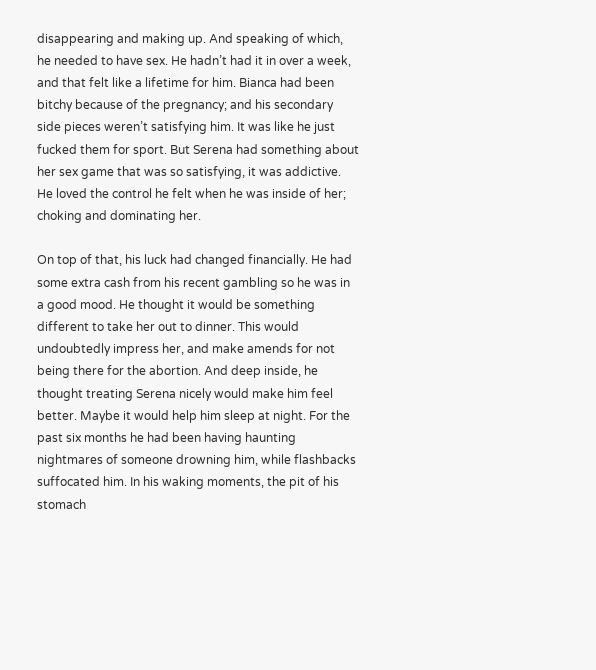disappearing and making up. And speaking of which, he needed to have sex. He hadn’t had it in over a week, and that felt like a lifetime for him. Bianca had been bitchy because of the pregnancy; and his secondary side pieces weren’t satisfying him. It was like he just fucked them for sport. But Serena had something about her sex game that was so satisfying, it was addictive. He loved the control he felt when he was inside of her; choking and dominating her.

On top of that, his luck had changed financially. He had some extra cash from his recent gambling so he was in a good mood. He thought it would be something different to take her out to dinner. This would undoubtedly impress her, and make amends for not being there for the abortion. And deep inside, he thought treating Serena nicely would make him feel better. Maybe it would help him sleep at night. For the past six months he had been having haunting nightmares of someone drowning him, while flashbacks suffocated him. In his waking moments, the pit of his stomach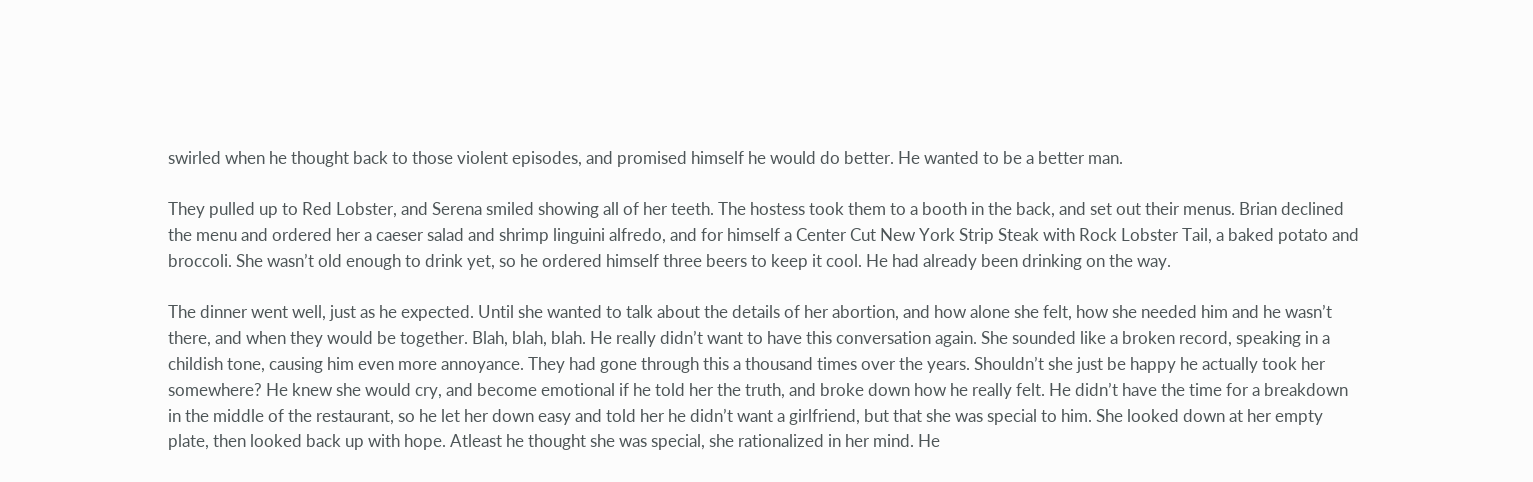swirled when he thought back to those violent episodes, and promised himself he would do better. He wanted to be a better man.

They pulled up to Red Lobster, and Serena smiled showing all of her teeth. The hostess took them to a booth in the back, and set out their menus. Brian declined the menu and ordered her a caeser salad and shrimp linguini alfredo, and for himself a Center Cut New York Strip Steak with Rock Lobster Tail, a baked potato and broccoli. She wasn’t old enough to drink yet, so he ordered himself three beers to keep it cool. He had already been drinking on the way.

The dinner went well, just as he expected. Until she wanted to talk about the details of her abortion, and how alone she felt, how she needed him and he wasn’t there, and when they would be together. Blah, blah, blah. He really didn’t want to have this conversation again. She sounded like a broken record, speaking in a childish tone, causing him even more annoyance. They had gone through this a thousand times over the years. Shouldn’t she just be happy he actually took her somewhere? He knew she would cry, and become emotional if he told her the truth, and broke down how he really felt. He didn’t have the time for a breakdown in the middle of the restaurant, so he let her down easy and told her he didn’t want a girlfriend, but that she was special to him. She looked down at her empty plate, then looked back up with hope. Atleast he thought she was special, she rationalized in her mind. He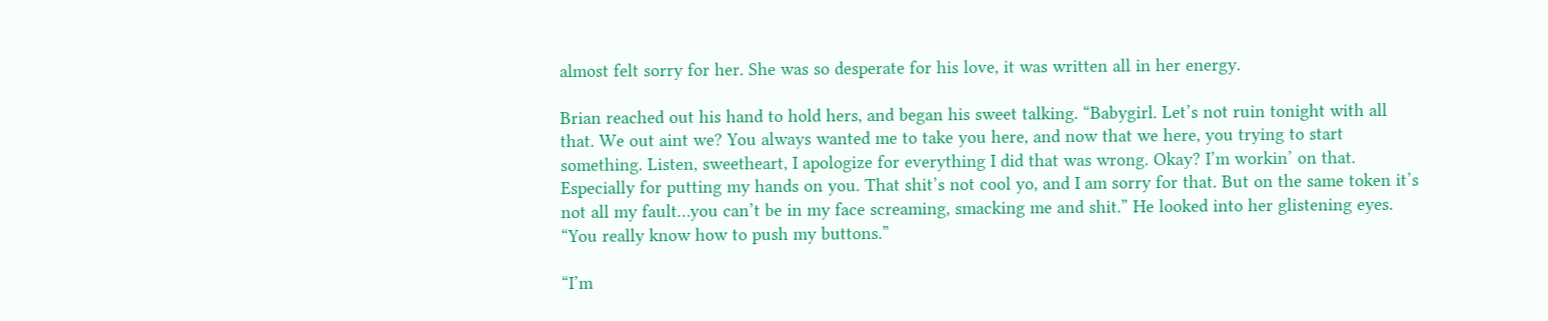almost felt sorry for her. She was so desperate for his love, it was written all in her energy.

Brian reached out his hand to hold hers, and began his sweet talking. “Babygirl. Let’s not ruin tonight with all that. We out aint we? You always wanted me to take you here, and now that we here, you trying to start something. Listen, sweetheart, I apologize for everything I did that was wrong. Okay? I’m workin’ on that. Especially for putting my hands on you. That shit’s not cool yo, and I am sorry for that. But on the same token it’s not all my fault…you can’t be in my face screaming, smacking me and shit.” He looked into her glistening eyes. “You really know how to push my buttons.”

“I’m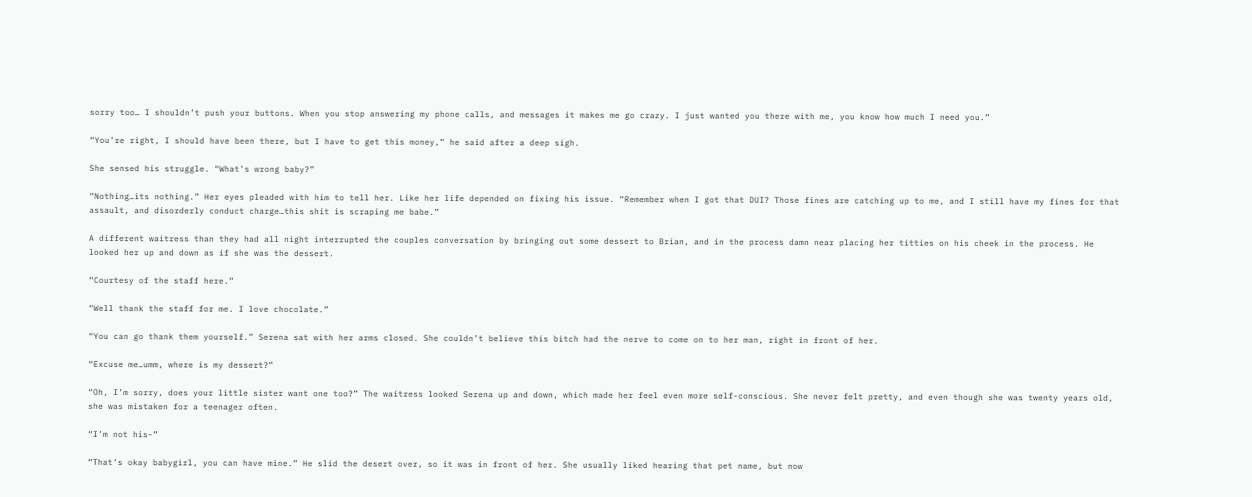sorry too… I shouldn’t push your buttons. When you stop answering my phone calls, and messages it makes me go crazy. I just wanted you there with me, you know how much I need you.”

“You’re right, I should have been there, but I have to get this money,” he said after a deep sigh.

She sensed his struggle. “What’s wrong baby?”

“Nothing…its nothing.” Her eyes pleaded with him to tell her. Like her life depended on fixing his issue. “Remember when I got that DUI? Those fines are catching up to me, and I still have my fines for that assault, and disorderly conduct charge…this shit is scraping me babe.”

A different waitress than they had all night interrupted the couples conversation by bringing out some dessert to Brian, and in the process damn near placing her titties on his cheek in the process. He looked her up and down as if she was the dessert.

“Courtesy of the staff here.”

“Well thank the staff for me. I love chocolate.”

“You can go thank them yourself.” Serena sat with her arms closed. She couldn’t believe this bitch had the nerve to come on to her man, right in front of her.

“Excuse me…umm, where is my dessert?”

“Oh, I’m sorry, does your little sister want one too?” The waitress looked Serena up and down, which made her feel even more self-conscious. She never felt pretty, and even though she was twenty years old, she was mistaken for a teenager often.

“I’m not his-”

“That’s okay babygirl, you can have mine.” He slid the desert over, so it was in front of her. She usually liked hearing that pet name, but now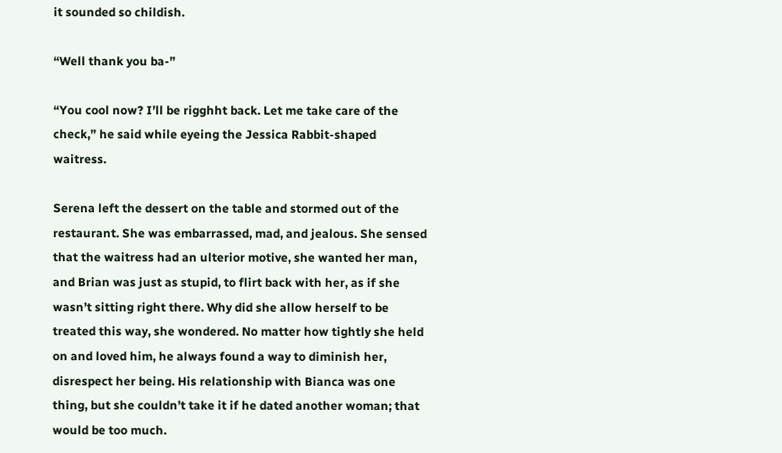it sounded so childish.

“Well thank you ba-”

“You cool now? I’ll be rigghht back. Let me take care of the check,” he said while eyeing the Jessica Rabbit-shaped waitress.

Serena left the dessert on the table and stormed out of the restaurant. She was embarrassed, mad, and jealous. She sensed that the waitress had an ulterior motive, she wanted her man, and Brian was just as stupid, to flirt back with her, as if she wasn’t sitting right there. Why did she allow herself to be treated this way, she wondered. No matter how tightly she held on and loved him, he always found a way to diminish her, disrespect her being. His relationship with Bianca was one thing, but she couldn’t take it if he dated another woman; that would be too much.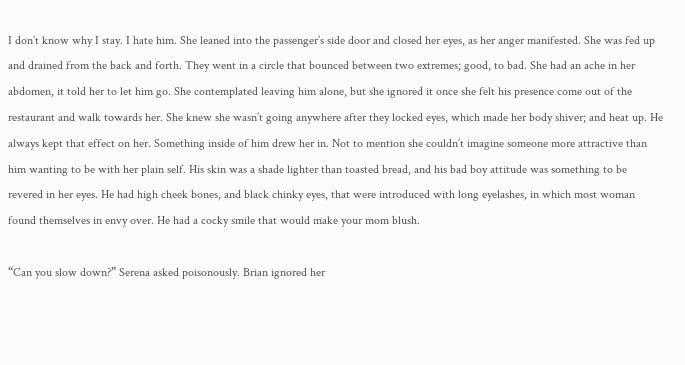I don’t know why I stay. I hate him. She leaned into the passenger’s side door and closed her eyes, as her anger manifested. She was fed up and drained from the back and forth. They went in a circle that bounced between two extremes; good, to bad. She had an ache in her abdomen, it told her to let him go. She contemplated leaving him alone, but she ignored it once she felt his presence come out of the restaurant and walk towards her. She knew she wasn’t going anywhere after they locked eyes, which made her body shiver; and heat up. He always kept that effect on her. Something inside of him drew her in. Not to mention she couldn’t imagine someone more attractive than him wanting to be with her plain self. His skin was a shade lighter than toasted bread, and his bad boy attitude was something to be revered in her eyes. He had high cheek bones, and black chinky eyes, that were introduced with long eyelashes, in which most woman found themselves in envy over. He had a cocky smile that would make your mom blush.

“Can you slow down?” Serena asked poisonously. Brian ignored her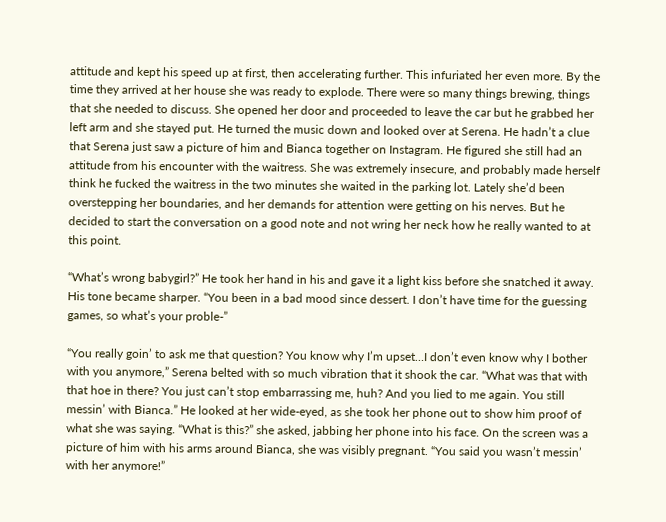attitude and kept his speed up at first, then accelerating further. This infuriated her even more. By the time they arrived at her house she was ready to explode. There were so many things brewing, things that she needed to discuss. She opened her door and proceeded to leave the car but he grabbed her left arm and she stayed put. He turned the music down and looked over at Serena. He hadn’t a clue that Serena just saw a picture of him and Bianca together on Instagram. He figured she still had an attitude from his encounter with the waitress. She was extremely insecure, and probably made herself think he fucked the waitress in the two minutes she waited in the parking lot. Lately she’d been overstepping her boundaries, and her demands for attention were getting on his nerves. But he decided to start the conversation on a good note and not wring her neck how he really wanted to at this point.

“What’s wrong babygirl?” He took her hand in his and gave it a light kiss before she snatched it away. His tone became sharper. “You been in a bad mood since dessert. I don’t have time for the guessing games, so what’s your proble-”

“You really goin’ to ask me that question? You know why I’m upset…I don’t even know why I bother with you anymore,” Serena belted with so much vibration that it shook the car. “What was that with that hoe in there? You just can’t stop embarrassing me, huh? And you lied to me again. You still messin’ with Bianca.” He looked at her wide-eyed, as she took her phone out to show him proof of what she was saying. “What is this?” she asked, jabbing her phone into his face. On the screen was a picture of him with his arms around Bianca, she was visibly pregnant. “You said you wasn’t messin’ with her anymore!”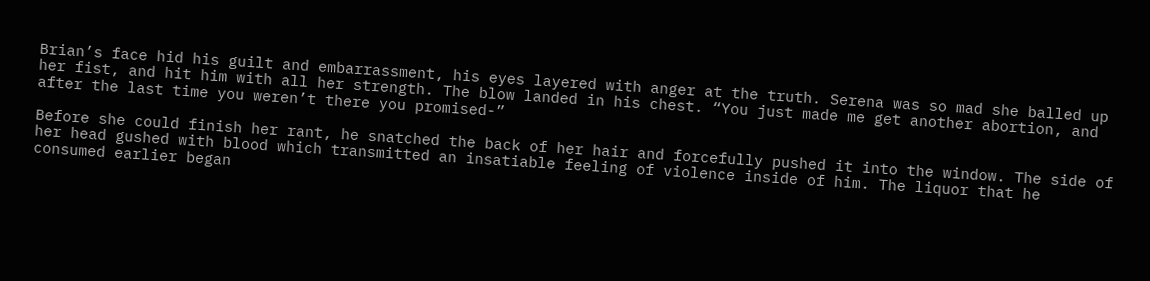Brian’s face hid his guilt and embarrassment, his eyes layered with anger at the truth. Serena was so mad she balled up her fist, and hit him with all her strength. The blow landed in his chest. “You just made me get another abortion, and after the last time you weren’t there you promised-”

Before she could finish her rant, he snatched the back of her hair and forcefully pushed it into the window. The side of her head gushed with blood which transmitted an insatiable feeling of violence inside of him. The liquor that he consumed earlier began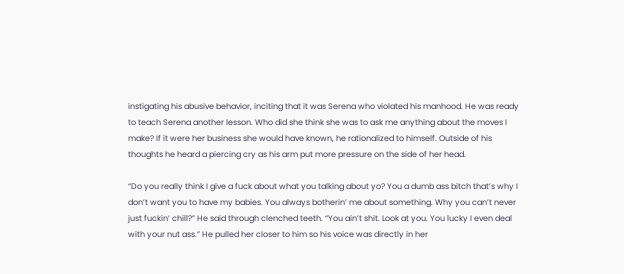instigating his abusive behavior, inciting that it was Serena who violated his manhood. He was ready to teach Serena another lesson. Who did she think she was to ask me anything about the moves I make? If it were her business she would have known, he rationalized to himself. Outside of his thoughts he heard a piercing cry as his arm put more pressure on the side of her head.

“Do you really think I give a fuck about what you talking about yo? You a dumb ass bitch that’s why I don’t want you to have my babies. You always botherin’ me about something. Why you can’t never just fuckin’ chill?” He said through clenched teeth. “You ain’t shit. Look at you. You lucky I even deal with your nut ass.” He pulled her closer to him so his voice was directly in her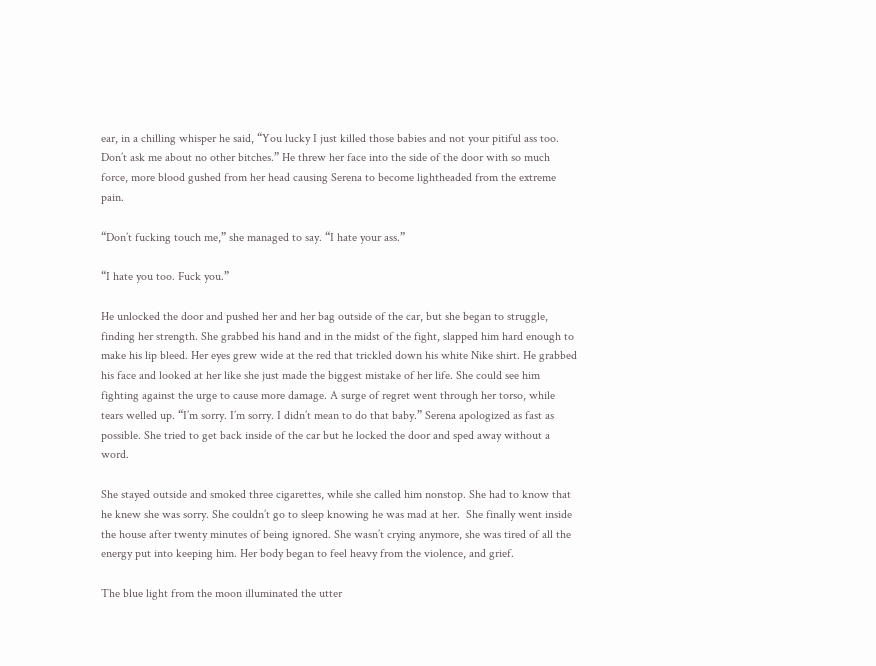ear, in a chilling whisper he said, “You lucky I just killed those babies and not your pitiful ass too. Don’t ask me about no other bitches.” He threw her face into the side of the door with so much force, more blood gushed from her head causing Serena to become lightheaded from the extreme pain.

“Don’t fucking touch me,” she managed to say. “I hate your ass.”

“I hate you too. Fuck you.”

He unlocked the door and pushed her and her bag outside of the car, but she began to struggle, finding her strength. She grabbed his hand and in the midst of the fight, slapped him hard enough to make his lip bleed. Her eyes grew wide at the red that trickled down his white Nike shirt. He grabbed his face and looked at her like she just made the biggest mistake of her life. She could see him fighting against the urge to cause more damage. A surge of regret went through her torso, while tears welled up. “I’m sorry. I’m sorry. I didn’t mean to do that baby.” Serena apologized as fast as possible. She tried to get back inside of the car but he locked the door and sped away without a word.

She stayed outside and smoked three cigarettes, while she called him nonstop. She had to know that he knew she was sorry. She couldn’t go to sleep knowing he was mad at her.  She finally went inside the house after twenty minutes of being ignored. She wasn’t crying anymore, she was tired of all the energy put into keeping him. Her body began to feel heavy from the violence, and grief.

The blue light from the moon illuminated the utter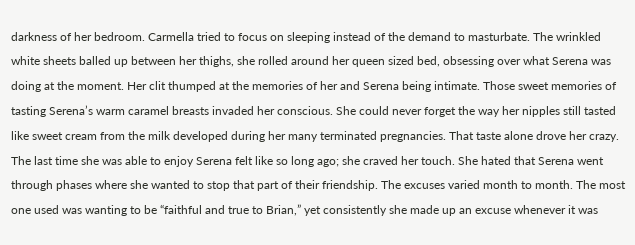darkness of her bedroom. Carmella tried to focus on sleeping instead of the demand to masturbate. The wrinkled white sheets balled up between her thighs, she rolled around her queen sized bed, obsessing over what Serena was doing at the moment. Her clit thumped at the memories of her and Serena being intimate. Those sweet memories of tasting Serena’s warm caramel breasts invaded her conscious. She could never forget the way her nipples still tasted like sweet cream from the milk developed during her many terminated pregnancies. That taste alone drove her crazy. The last time she was able to enjoy Serena felt like so long ago; she craved her touch. She hated that Serena went through phases where she wanted to stop that part of their friendship. The excuses varied month to month. The most one used was wanting to be “faithful and true to Brian,” yet consistently she made up an excuse whenever it was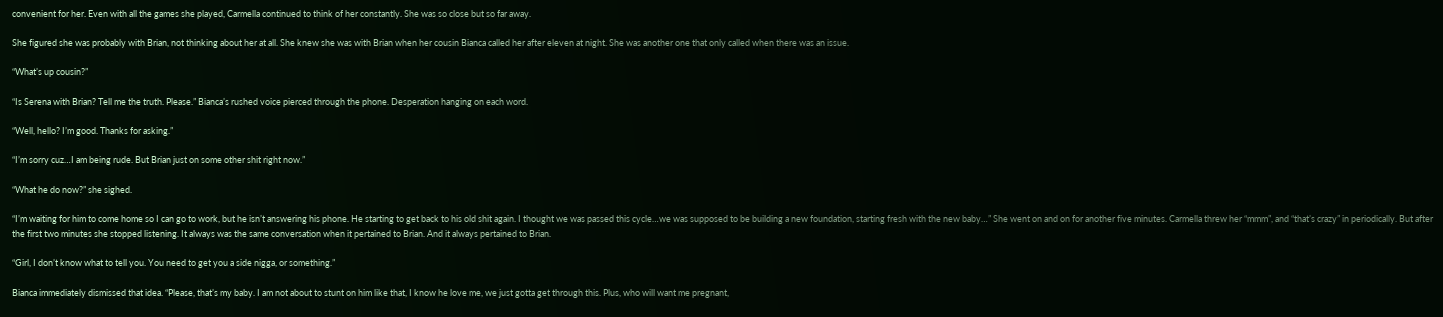convenient for her. Even with all the games she played, Carmella continued to think of her constantly. She was so close but so far away.

She figured she was probably with Brian, not thinking about her at all. She knew she was with Brian when her cousin Bianca called her after eleven at night. She was another one that only called when there was an issue.

“What’s up cousin?”

“Is Serena with Brian? Tell me the truth. Please.” Bianca’s rushed voice pierced through the phone. Desperation hanging on each word.

“Well, hello? I’m good. Thanks for asking.”

“I’m sorry cuz…I am being rude. But Brian just on some other shit right now.”

“What he do now?” she sighed.

“I’m waiting for him to come home so I can go to work, but he isn’t answering his phone. He starting to get back to his old shit again. I thought we was passed this cycle…we was supposed to be building a new foundation, starting fresh with the new baby…” She went on and on for another five minutes. Carmella threw her “mmm”, and “that’s crazy” in periodically. But after the first two minutes she stopped listening. It always was the same conversation when it pertained to Brian. And it always pertained to Brian.

“Girl, I don’t know what to tell you. You need to get you a side nigga, or something.”

Bianca immediately dismissed that idea. “Please, that’s my baby. I am not about to stunt on him like that, I know he love me, we just gotta get through this. Plus, who will want me pregnant,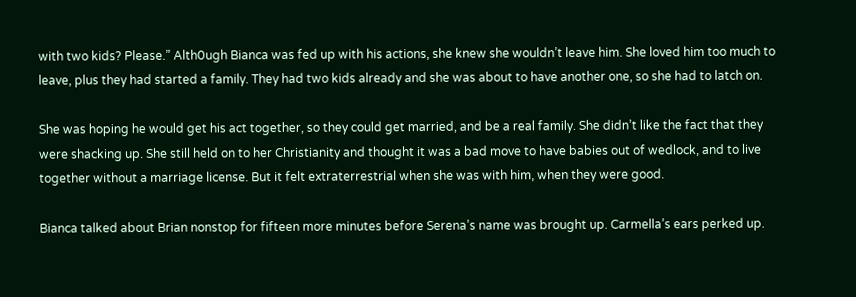with two kids? Please.” Alth0ugh Bianca was fed up with his actions, she knew she wouldn’t leave him. She loved him too much to leave, plus they had started a family. They had two kids already and she was about to have another one, so she had to latch on.

She was hoping he would get his act together, so they could get married, and be a real family. She didn’t like the fact that they were shacking up. She still held on to her Christianity and thought it was a bad move to have babies out of wedlock, and to live together without a marriage license. But it felt extraterrestrial when she was with him, when they were good.

Bianca talked about Brian nonstop for fifteen more minutes before Serena’s name was brought up. Carmella’s ears perked up.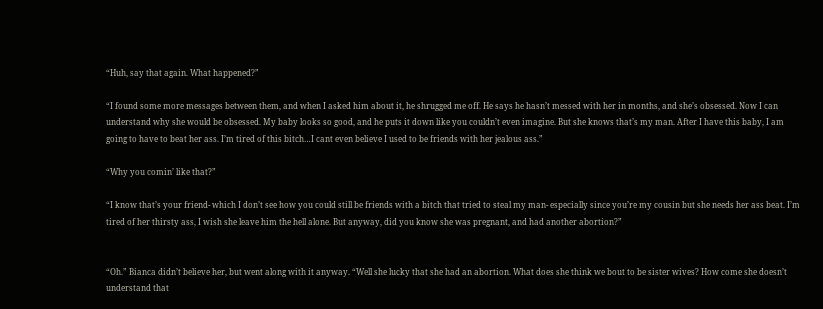“Huh, say that again. What happened?”

“I found some more messages between them, and when I asked him about it, he shrugged me off. He says he hasn’t messed with her in months, and she’s obsessed. Now I can understand why she would be obsessed. My baby looks so good, and he puts it down like you couldn’t even imagine. But she knows that’s my man. After I have this baby, I am going to have to beat her ass. I’m tired of this bitch…I cant even believe I used to be friends with her jealous ass.”

“Why you comin’ like that?”

“I know that’s your friend- which I don’t see how you could still be friends with a bitch that tried to steal my man- especially since you’re my cousin but she needs her ass beat. I’m tired of her thirsty ass, I wish she leave him the hell alone. But anyway, did you know she was pregnant, and had another abortion?”


“Oh.” Bianca didn’t believe her, but went along with it anyway. “Well she lucky that she had an abortion. What does she think we bout to be sister wives? How come she doesn’t understand that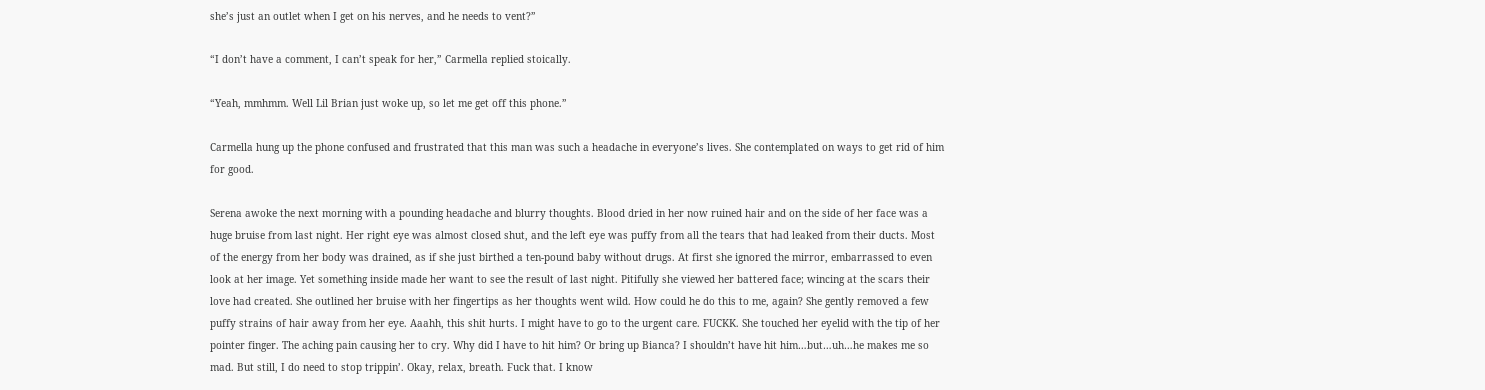she’s just an outlet when I get on his nerves, and he needs to vent?”

“I don’t have a comment, I can’t speak for her,” Carmella replied stoically.

“Yeah, mmhmm. Well Lil Brian just woke up, so let me get off this phone.”

Carmella hung up the phone confused and frustrated that this man was such a headache in everyone’s lives. She contemplated on ways to get rid of him for good.

Serena awoke the next morning with a pounding headache and blurry thoughts. Blood dried in her now ruined hair and on the side of her face was a huge bruise from last night. Her right eye was almost closed shut, and the left eye was puffy from all the tears that had leaked from their ducts. Most of the energy from her body was drained, as if she just birthed a ten-pound baby without drugs. At first she ignored the mirror, embarrassed to even look at her image. Yet something inside made her want to see the result of last night. Pitifully she viewed her battered face; wincing at the scars their love had created. She outlined her bruise with her fingertips as her thoughts went wild. How could he do this to me, again? She gently removed a few puffy strains of hair away from her eye. Aaahh, this shit hurts. I might have to go to the urgent care. FUCKK. She touched her eyelid with the tip of her pointer finger. The aching pain causing her to cry. Why did I have to hit him? Or bring up Bianca? I shouldn’t have hit him…but…uh…he makes me so mad. But still, I do need to stop trippin’. Okay, relax, breath. Fuck that. I know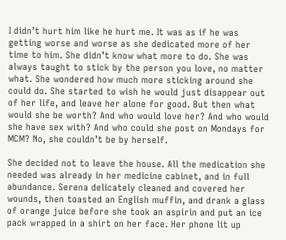I didn’t hurt him like he hurt me. It was as if he was getting worse and worse as she dedicated more of her time to him. She didn’t know what more to do. She was always taught to stick by the person you love, no matter what. She wondered how much more sticking around she could do. She started to wish he would just disappear out of her life, and leave her alone for good. But then what would she be worth? And who would love her? And who would she have sex with? And who could she post on Mondays for MCM? No, she couldn’t be by herself.

She decided not to leave the house. All the medication she needed was already in her medicine cabinet, and in full abundance. Serena delicately cleaned and covered her wounds, then toasted an English muffin, and drank a glass of orange juice before she took an aspirin and put an ice pack wrapped in a shirt on her face. Her phone lit up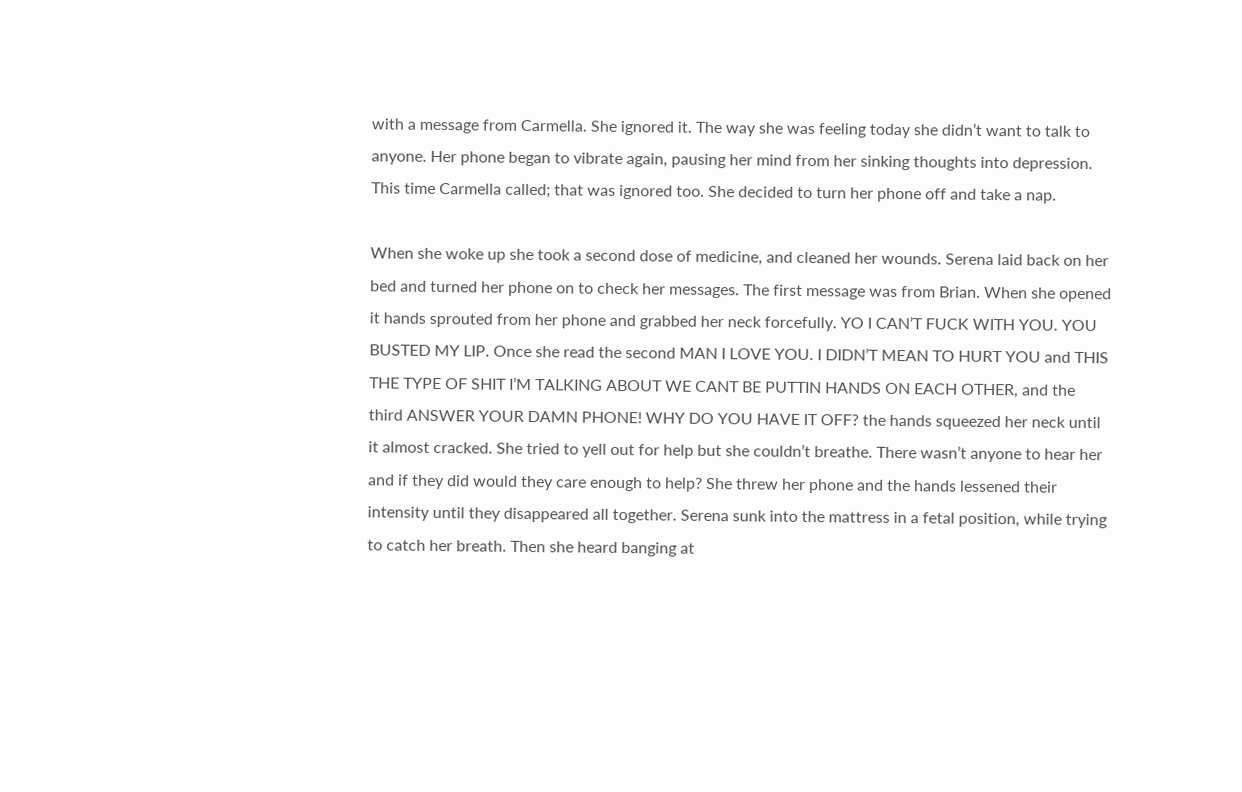with a message from Carmella. She ignored it. The way she was feeling today she didn’t want to talk to anyone. Her phone began to vibrate again, pausing her mind from her sinking thoughts into depression. This time Carmella called; that was ignored too. She decided to turn her phone off and take a nap.

When she woke up she took a second dose of medicine, and cleaned her wounds. Serena laid back on her bed and turned her phone on to check her messages. The first message was from Brian. When she opened it hands sprouted from her phone and grabbed her neck forcefully. YO I CAN’T FUCK WITH YOU. YOU BUSTED MY LIP. Once she read the second MAN I LOVE YOU. I DIDN’T MEAN TO HURT YOU and THIS THE TYPE OF SHIT I’M TALKING ABOUT WE CANT BE PUTTIN HANDS ON EACH OTHER, and the third ANSWER YOUR DAMN PHONE! WHY DO YOU HAVE IT OFF? the hands squeezed her neck until it almost cracked. She tried to yell out for help but she couldn’t breathe. There wasn’t anyone to hear her and if they did would they care enough to help? She threw her phone and the hands lessened their intensity until they disappeared all together. Serena sunk into the mattress in a fetal position, while trying to catch her breath. Then she heard banging at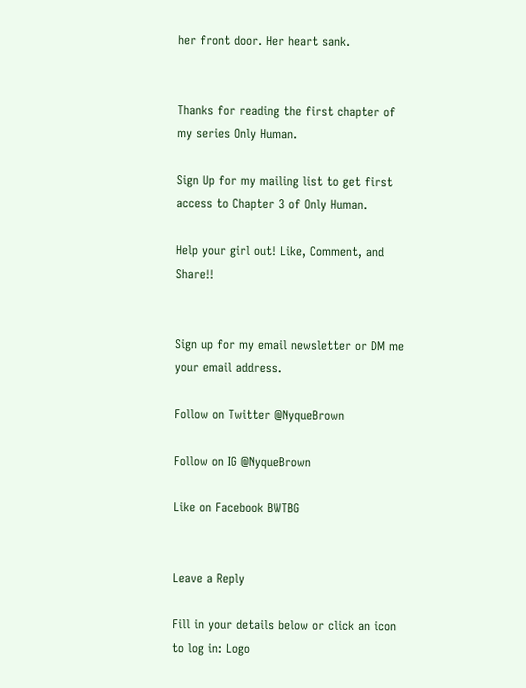her front door. Her heart sank.


Thanks for reading the first chapter of my series Only Human.

Sign Up for my mailing list to get first access to Chapter 3 of Only Human.

Help your girl out! Like, Comment, and Share!!


Sign up for my email newsletter or DM me your email address.

Follow on Twitter @NyqueBrown

Follow on IG @NyqueBrown

Like on Facebook BWTBG


Leave a Reply

Fill in your details below or click an icon to log in: Logo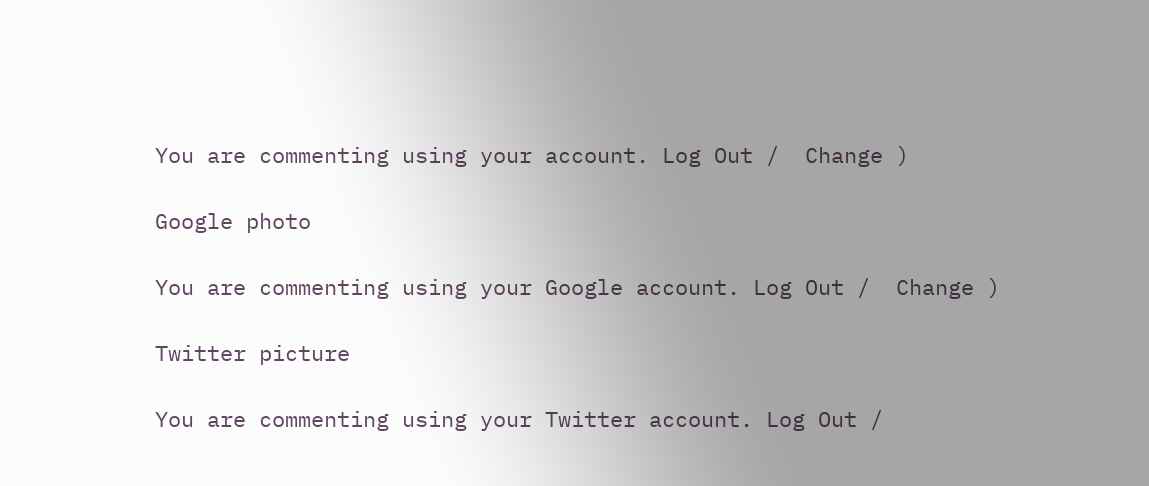You are commenting using your account. Log Out /  Change )

Google photo

You are commenting using your Google account. Log Out /  Change )

Twitter picture

You are commenting using your Twitter account. Log Out /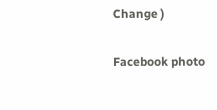Change )

Facebook photo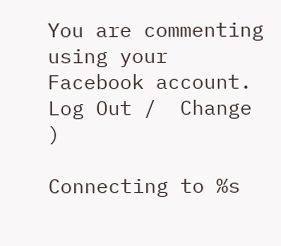You are commenting using your Facebook account. Log Out /  Change )

Connecting to %s